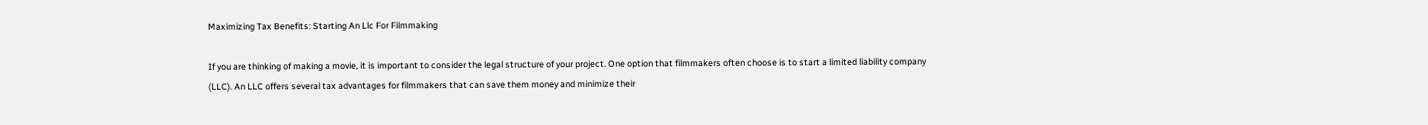Maximizing Tax Benefits: Starting An Llc For Filmmaking

If you are thinking of making a movie, it is important to consider the legal structure of your project. One option that filmmakers often choose is to start a limited liability company (LLC). An LLC offers several tax advantages for filmmakers that can save them money and minimize their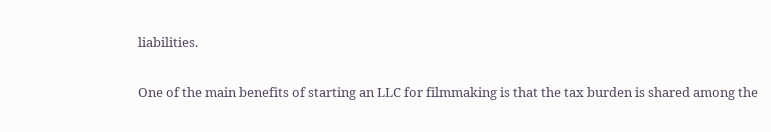liabilities.

One of the main benefits of starting an LLC for filmmaking is that the tax burden is shared among the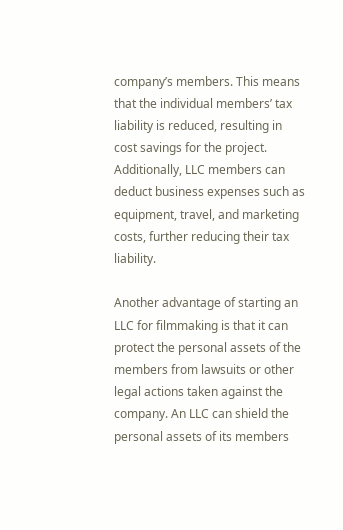company’s members. This means that the individual members’ tax liability is reduced, resulting in cost savings for the project. Additionally, LLC members can deduct business expenses such as equipment, travel, and marketing costs, further reducing their tax liability.

Another advantage of starting an LLC for filmmaking is that it can protect the personal assets of the members from lawsuits or other legal actions taken against the company. An LLC can shield the personal assets of its members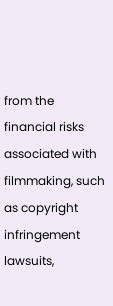from the financial risks associated with filmmaking, such as copyright infringement lawsuits,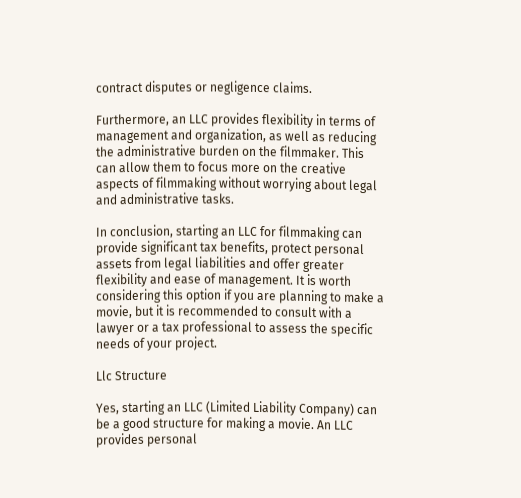contract disputes or negligence claims.

Furthermore, an LLC provides flexibility in terms of management and organization, as well as reducing the administrative burden on the filmmaker. This can allow them to focus more on the creative aspects of filmmaking without worrying about legal and administrative tasks.

In conclusion, starting an LLC for filmmaking can provide significant tax benefits, protect personal assets from legal liabilities and offer greater flexibility and ease of management. It is worth considering this option if you are planning to make a movie, but it is recommended to consult with a lawyer or a tax professional to assess the specific needs of your project.

Llc Structure

Yes, starting an LLC (Limited Liability Company) can be a good structure for making a movie. An LLC provides personal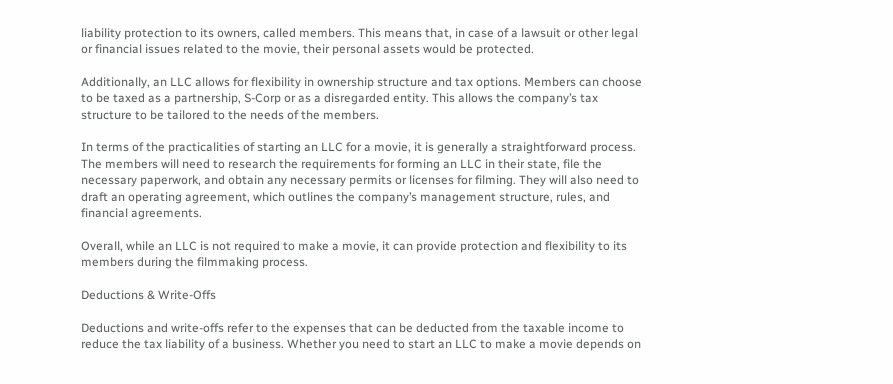liability protection to its owners, called members. This means that, in case of a lawsuit or other legal or financial issues related to the movie, their personal assets would be protected.

Additionally, an LLC allows for flexibility in ownership structure and tax options. Members can choose to be taxed as a partnership, S-Corp or as a disregarded entity. This allows the company’s tax structure to be tailored to the needs of the members.

In terms of the practicalities of starting an LLC for a movie, it is generally a straightforward process. The members will need to research the requirements for forming an LLC in their state, file the necessary paperwork, and obtain any necessary permits or licenses for filming. They will also need to draft an operating agreement, which outlines the company’s management structure, rules, and financial agreements.

Overall, while an LLC is not required to make a movie, it can provide protection and flexibility to its members during the filmmaking process.

Deductions & Write-Offs

Deductions and write-offs refer to the expenses that can be deducted from the taxable income to reduce the tax liability of a business. Whether you need to start an LLC to make a movie depends on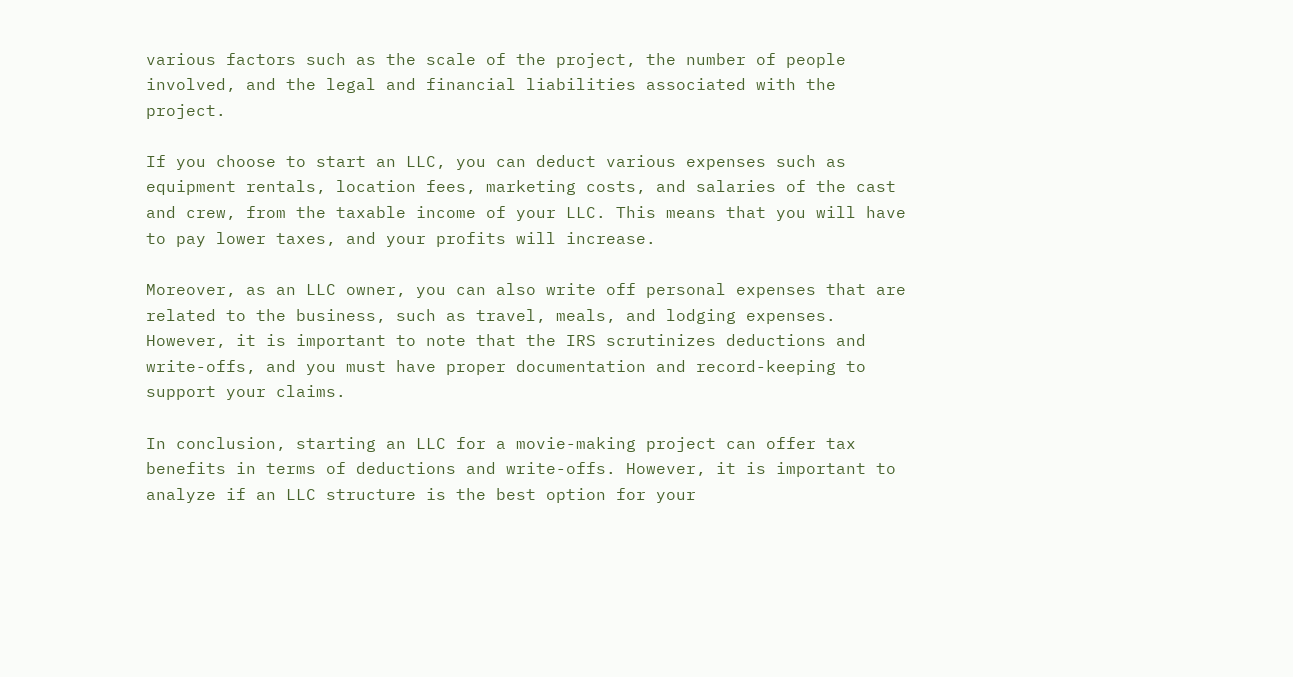various factors such as the scale of the project, the number of people involved, and the legal and financial liabilities associated with the project.

If you choose to start an LLC, you can deduct various expenses such as equipment rentals, location fees, marketing costs, and salaries of the cast and crew, from the taxable income of your LLC. This means that you will have to pay lower taxes, and your profits will increase.

Moreover, as an LLC owner, you can also write off personal expenses that are related to the business, such as travel, meals, and lodging expenses. However, it is important to note that the IRS scrutinizes deductions and write-offs, and you must have proper documentation and record-keeping to support your claims.

In conclusion, starting an LLC for a movie-making project can offer tax benefits in terms of deductions and write-offs. However, it is important to analyze if an LLC structure is the best option for your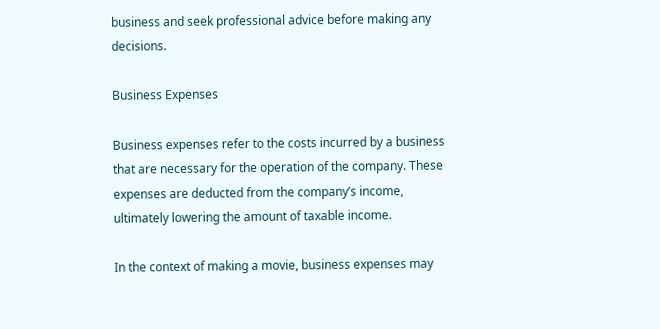business and seek professional advice before making any decisions.

Business Expenses

Business expenses refer to the costs incurred by a business that are necessary for the operation of the company. These expenses are deducted from the company’s income, ultimately lowering the amount of taxable income.

In the context of making a movie, business expenses may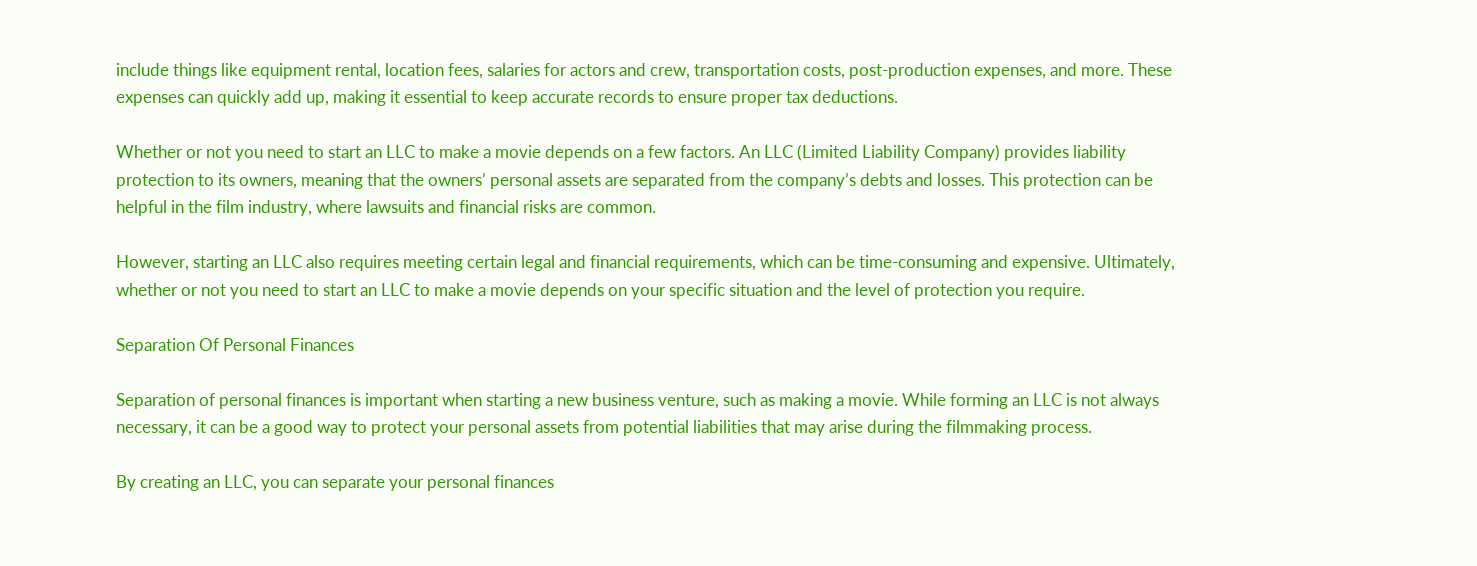include things like equipment rental, location fees, salaries for actors and crew, transportation costs, post-production expenses, and more. These expenses can quickly add up, making it essential to keep accurate records to ensure proper tax deductions.

Whether or not you need to start an LLC to make a movie depends on a few factors. An LLC (Limited Liability Company) provides liability protection to its owners, meaning that the owners’ personal assets are separated from the company’s debts and losses. This protection can be helpful in the film industry, where lawsuits and financial risks are common.

However, starting an LLC also requires meeting certain legal and financial requirements, which can be time-consuming and expensive. Ultimately, whether or not you need to start an LLC to make a movie depends on your specific situation and the level of protection you require.

Separation Of Personal Finances

Separation of personal finances is important when starting a new business venture, such as making a movie. While forming an LLC is not always necessary, it can be a good way to protect your personal assets from potential liabilities that may arise during the filmmaking process.

By creating an LLC, you can separate your personal finances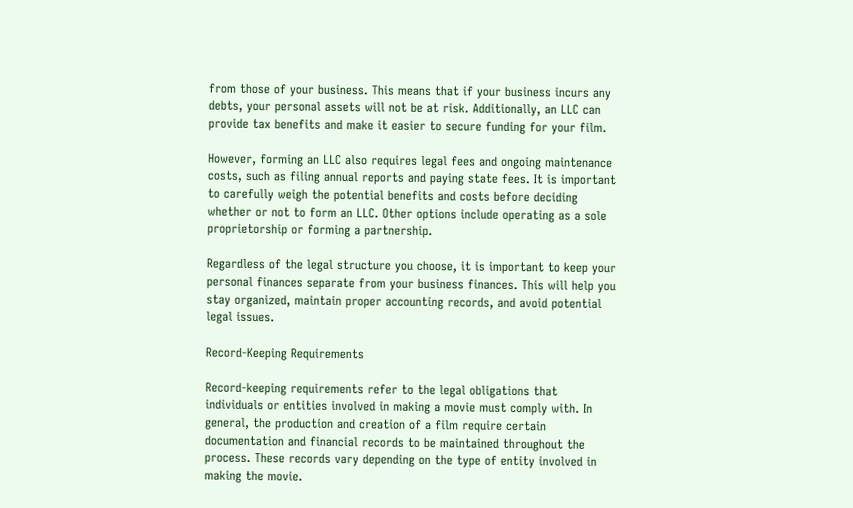from those of your business. This means that if your business incurs any debts, your personal assets will not be at risk. Additionally, an LLC can provide tax benefits and make it easier to secure funding for your film.

However, forming an LLC also requires legal fees and ongoing maintenance costs, such as filing annual reports and paying state fees. It is important to carefully weigh the potential benefits and costs before deciding whether or not to form an LLC. Other options include operating as a sole proprietorship or forming a partnership.

Regardless of the legal structure you choose, it is important to keep your personal finances separate from your business finances. This will help you stay organized, maintain proper accounting records, and avoid potential legal issues.

Record-Keeping Requirements

Record-keeping requirements refer to the legal obligations that individuals or entities involved in making a movie must comply with. In general, the production and creation of a film require certain documentation and financial records to be maintained throughout the process. These records vary depending on the type of entity involved in making the movie.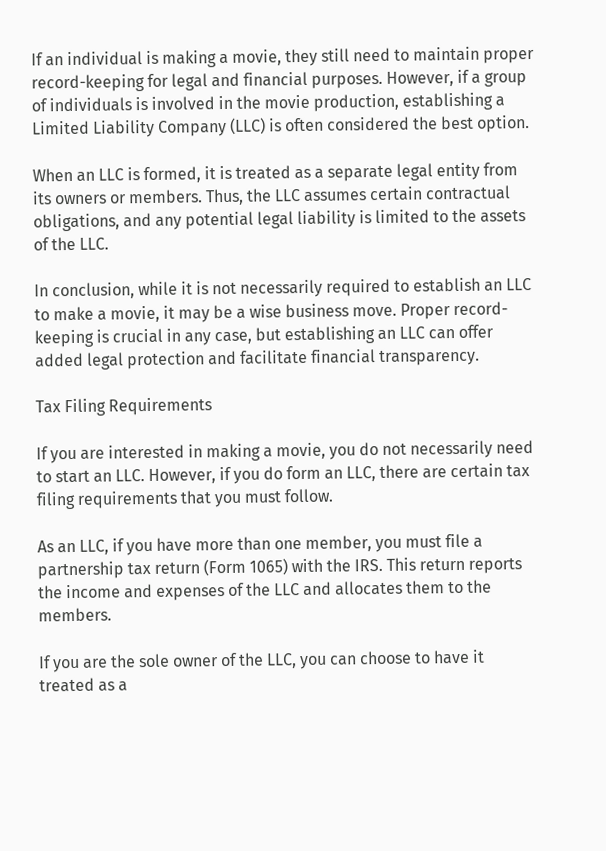If an individual is making a movie, they still need to maintain proper record-keeping for legal and financial purposes. However, if a group of individuals is involved in the movie production, establishing a Limited Liability Company (LLC) is often considered the best option.

When an LLC is formed, it is treated as a separate legal entity from its owners or members. Thus, the LLC assumes certain contractual obligations, and any potential legal liability is limited to the assets of the LLC.

In conclusion, while it is not necessarily required to establish an LLC to make a movie, it may be a wise business move. Proper record-keeping is crucial in any case, but establishing an LLC can offer added legal protection and facilitate financial transparency.

Tax Filing Requirements

If you are interested in making a movie, you do not necessarily need to start an LLC. However, if you do form an LLC, there are certain tax filing requirements that you must follow.

As an LLC, if you have more than one member, you must file a partnership tax return (Form 1065) with the IRS. This return reports the income and expenses of the LLC and allocates them to the members.

If you are the sole owner of the LLC, you can choose to have it treated as a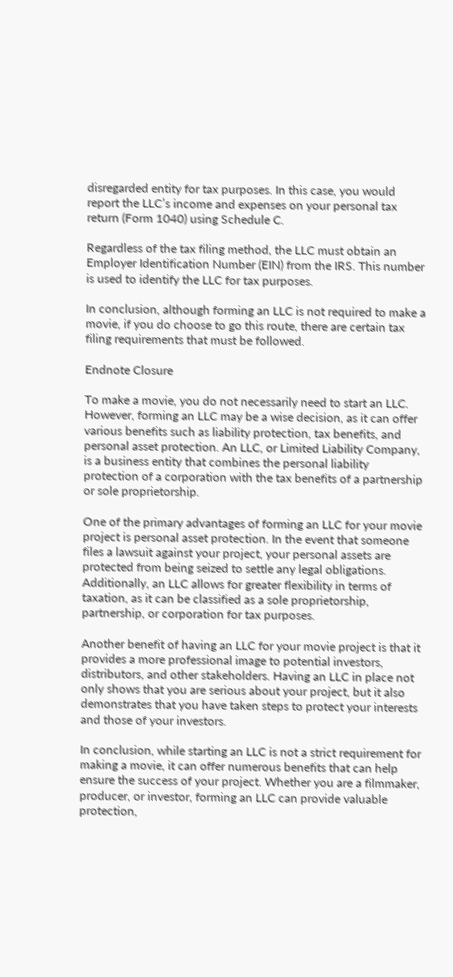disregarded entity for tax purposes. In this case, you would report the LLC’s income and expenses on your personal tax return (Form 1040) using Schedule C.

Regardless of the tax filing method, the LLC must obtain an Employer Identification Number (EIN) from the IRS. This number is used to identify the LLC for tax purposes.

In conclusion, although forming an LLC is not required to make a movie, if you do choose to go this route, there are certain tax filing requirements that must be followed.

Endnote Closure

To make a movie, you do not necessarily need to start an LLC. However, forming an LLC may be a wise decision, as it can offer various benefits such as liability protection, tax benefits, and personal asset protection. An LLC, or Limited Liability Company, is a business entity that combines the personal liability protection of a corporation with the tax benefits of a partnership or sole proprietorship.

One of the primary advantages of forming an LLC for your movie project is personal asset protection. In the event that someone files a lawsuit against your project, your personal assets are protected from being seized to settle any legal obligations. Additionally, an LLC allows for greater flexibility in terms of taxation, as it can be classified as a sole proprietorship, partnership, or corporation for tax purposes.

Another benefit of having an LLC for your movie project is that it provides a more professional image to potential investors, distributors, and other stakeholders. Having an LLC in place not only shows that you are serious about your project, but it also demonstrates that you have taken steps to protect your interests and those of your investors.

In conclusion, while starting an LLC is not a strict requirement for making a movie, it can offer numerous benefits that can help ensure the success of your project. Whether you are a filmmaker, producer, or investor, forming an LLC can provide valuable protection,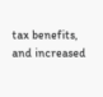tax benefits, and increased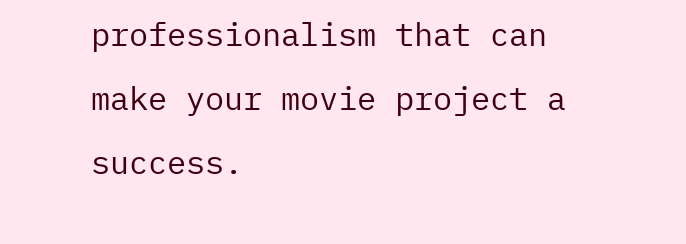professionalism that can make your movie project a success.